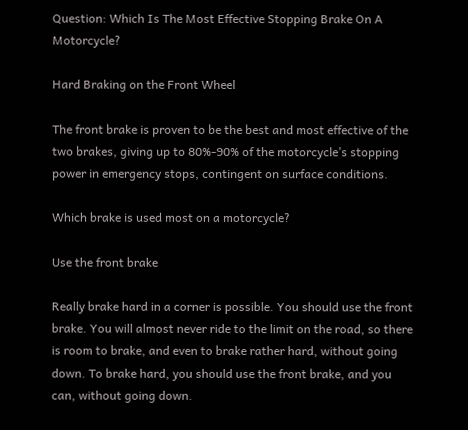Question: Which Is The Most Effective Stopping Brake On A Motorcycle?

Hard Braking on the Front Wheel

The front brake is proven to be the best and most effective of the two brakes, giving up to 80%-90% of the motorcycle’s stopping power in emergency stops, contingent on surface conditions.

Which brake is used most on a motorcycle?

Use the front brake

Really brake hard in a corner is possible. You should use the front brake. You will almost never ride to the limit on the road, so there is room to brake, and even to brake rather hard, without going down. To brake hard, you should use the front brake, and you can, without going down.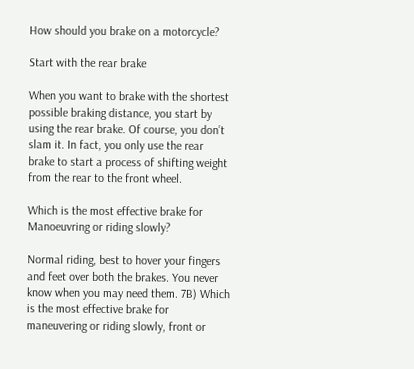How should you brake on a motorcycle?

Start with the rear brake

When you want to brake with the shortest possible braking distance, you start by using the rear brake. Of course, you don’t slam it. In fact, you only use the rear brake to start a process of shifting weight from the rear to the front wheel.

Which is the most effective brake for Manoeuvring or riding slowly?

Normal riding, best to hover your fingers and feet over both the brakes. You never know when you may need them. 7B) Which is the most effective brake for maneuvering or riding slowly, front or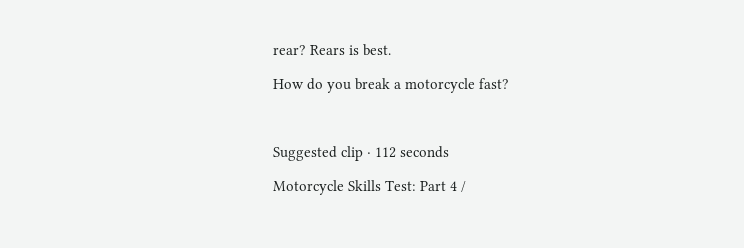rear? Rears is best.

How do you break a motorcycle fast?



Suggested clip · 112 seconds

Motorcycle Skills Test: Part 4 /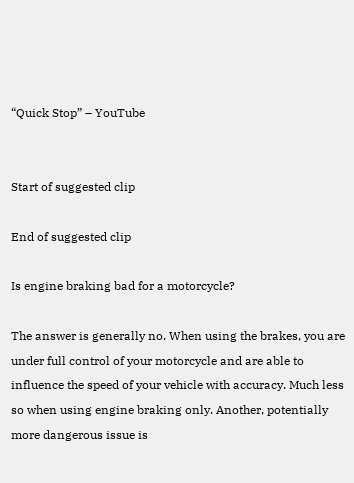“Quick Stop” – YouTube


Start of suggested clip

End of suggested clip

Is engine braking bad for a motorcycle?

The answer is generally no. When using the brakes, you are under full control of your motorcycle and are able to influence the speed of your vehicle with accuracy. Much less so when using engine braking only. Another, potentially more dangerous issue is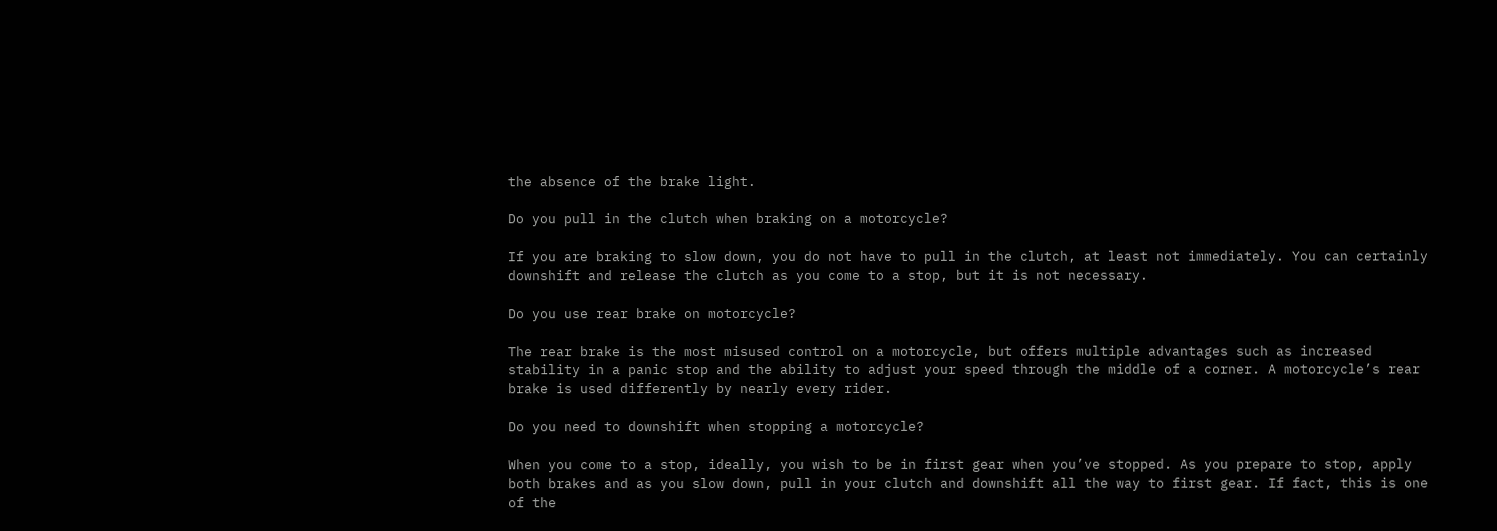the absence of the brake light.

Do you pull in the clutch when braking on a motorcycle?

If you are braking to slow down, you do not have to pull in the clutch, at least not immediately. You can certainly downshift and release the clutch as you come to a stop, but it is not necessary.

Do you use rear brake on motorcycle?

The rear brake is the most misused control on a motorcycle, but offers multiple advantages such as increased stability in a panic stop and the ability to adjust your speed through the middle of a corner. A motorcycle’s rear brake is used differently by nearly every rider.

Do you need to downshift when stopping a motorcycle?

When you come to a stop, ideally, you wish to be in first gear when you’ve stopped. As you prepare to stop, apply both brakes and as you slow down, pull in your clutch and downshift all the way to first gear. If fact, this is one of the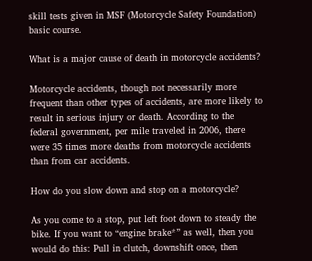skill tests given in MSF (Motorcycle Safety Foundation) basic course.

What is a major cause of death in motorcycle accidents?

Motorcycle accidents, though not necessarily more frequent than other types of accidents, are more likely to result in serious injury or death. According to the federal government, per mile traveled in 2006, there were 35 times more deaths from motorcycle accidents than from car accidents.

How do you slow down and stop on a motorcycle?

As you come to a stop, put left foot down to steady the bike. If you want to “engine brake*” as well, then you would do this: Pull in clutch, downshift once, then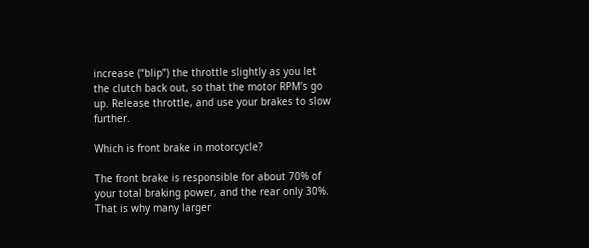increase (“blip”) the throttle slightly as you let the clutch back out, so that the motor RPM’s go up. Release throttle, and use your brakes to slow further.

Which is front brake in motorcycle?

The front brake is responsible for about 70% of your total braking power, and the rear only 30%. That is why many larger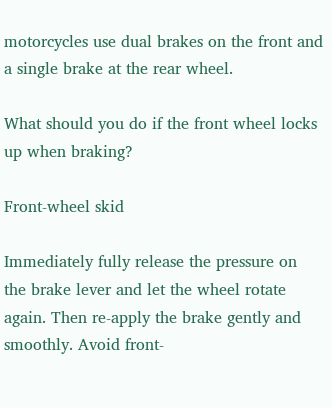motorcycles use dual brakes on the front and a single brake at the rear wheel.

What should you do if the front wheel locks up when braking?

Front-wheel skid

Immediately fully release the pressure on the brake lever and let the wheel rotate again. Then re-apply the brake gently and smoothly. Avoid front-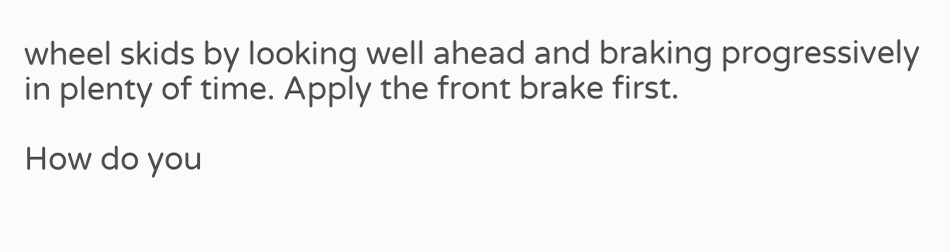wheel skids by looking well ahead and braking progressively in plenty of time. Apply the front brake first.

How do you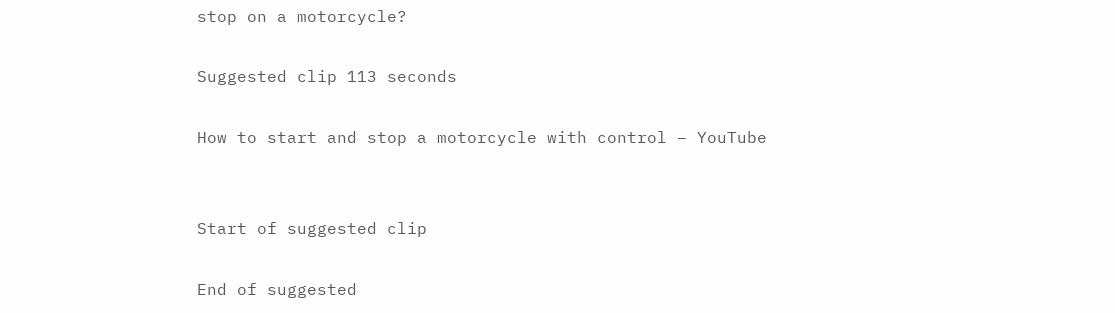stop on a motorcycle?

Suggested clip 113 seconds

How to start and stop a motorcycle with control – YouTube


Start of suggested clip

End of suggested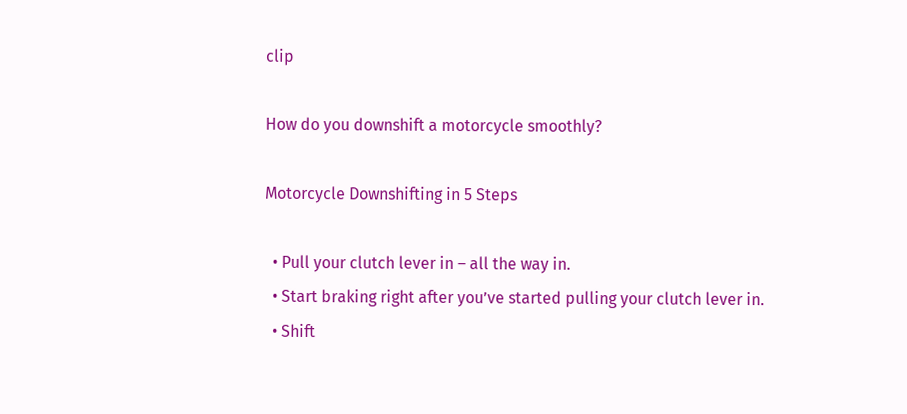clip

How do you downshift a motorcycle smoothly?

Motorcycle Downshifting in 5 Steps

  • Pull your clutch lever in – all the way in.
  • Start braking right after you’ve started pulling your clutch lever in.
  • Shift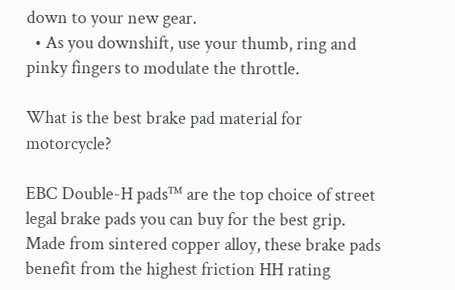down to your new gear.
  • As you downshift, use your thumb, ring and pinky fingers to modulate the throttle.

What is the best brake pad material for motorcycle?

EBC Double-H pads™ are the top choice of street legal brake pads you can buy for the best grip. Made from sintered copper alloy, these brake pads benefit from the highest friction HH rating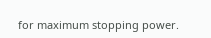for maximum stopping power.